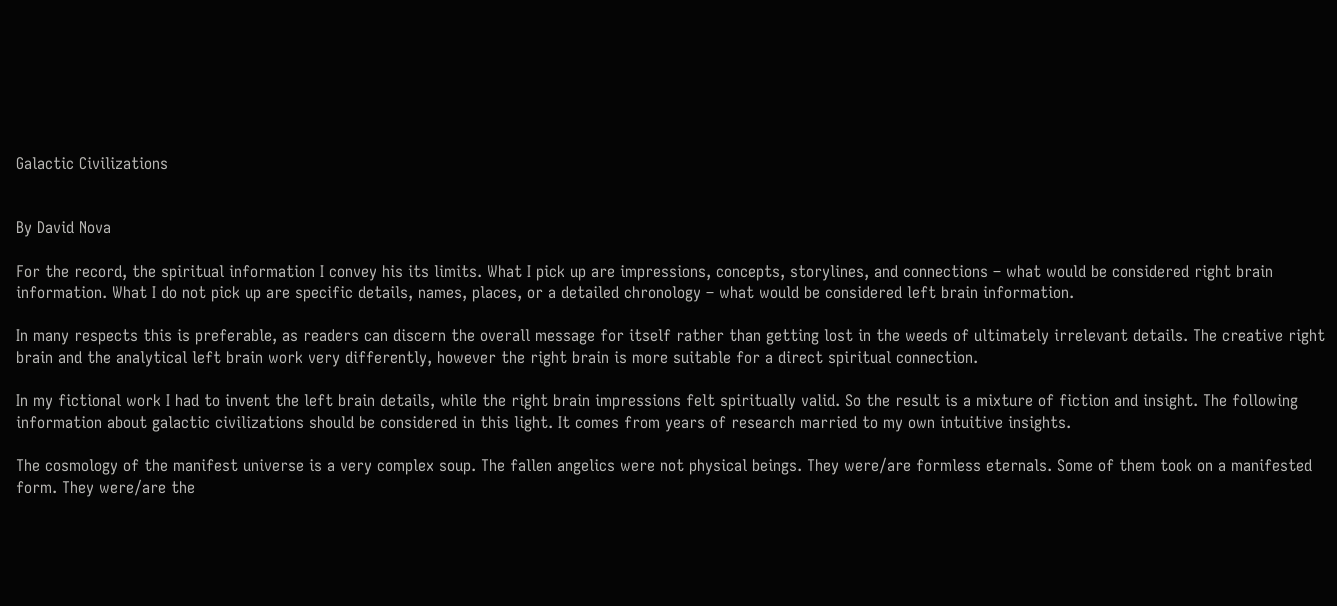Galactic Civilizations


By David Nova

For the record, the spiritual information I convey his its limits. What I pick up are impressions, concepts, storylines, and connections – what would be considered right brain information. What I do not pick up are specific details, names, places, or a detailed chronology – what would be considered left brain information.

In many respects this is preferable, as readers can discern the overall message for itself rather than getting lost in the weeds of ultimately irrelevant details. The creative right brain and the analytical left brain work very differently, however the right brain is more suitable for a direct spiritual connection.

In my fictional work I had to invent the left brain details, while the right brain impressions felt spiritually valid. So the result is a mixture of fiction and insight. The following information about galactic civilizations should be considered in this light. It comes from years of research married to my own intuitive insights.

The cosmology of the manifest universe is a very complex soup. The fallen angelics were not physical beings. They were/are formless eternals. Some of them took on a manifested form. They were/are the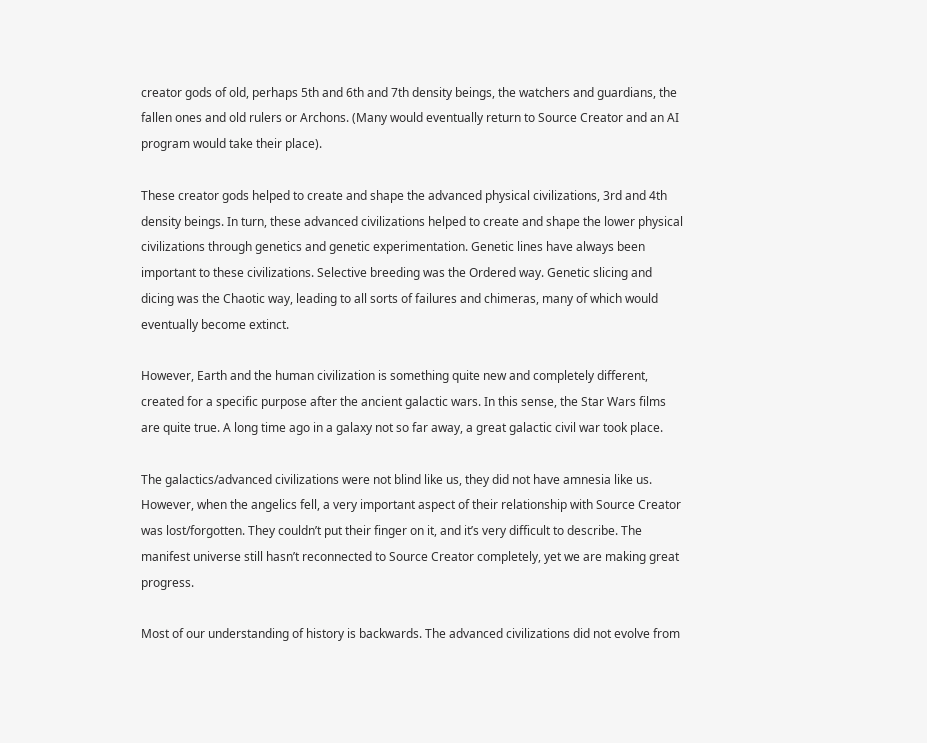creator gods of old, perhaps 5th and 6th and 7th density beings, the watchers and guardians, the fallen ones and old rulers or Archons. (Many would eventually return to Source Creator and an AI program would take their place).

These creator gods helped to create and shape the advanced physical civilizations, 3rd and 4th density beings. In turn, these advanced civilizations helped to create and shape the lower physical civilizations through genetics and genetic experimentation. Genetic lines have always been important to these civilizations. Selective breeding was the Ordered way. Genetic slicing and dicing was the Chaotic way, leading to all sorts of failures and chimeras, many of which would eventually become extinct.

However, Earth and the human civilization is something quite new and completely different, created for a specific purpose after the ancient galactic wars. In this sense, the Star Wars films are quite true. A long time ago in a galaxy not so far away, a great galactic civil war took place.

The galactics/advanced civilizations were not blind like us, they did not have amnesia like us. However, when the angelics fell, a very important aspect of their relationship with Source Creator was lost/forgotten. They couldn’t put their finger on it, and it’s very difficult to describe. The manifest universe still hasn’t reconnected to Source Creator completely, yet we are making great progress.

Most of our understanding of history is backwards. The advanced civilizations did not evolve from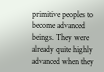primitive peoples to become advanced beings. They were already quite highly advanced when they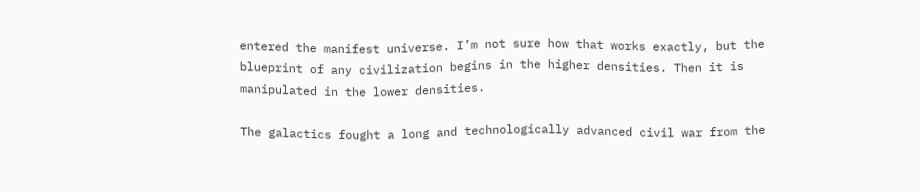entered the manifest universe. I’m not sure how that works exactly, but the blueprint of any civilization begins in the higher densities. Then it is manipulated in the lower densities.

The galactics fought a long and technologically advanced civil war from the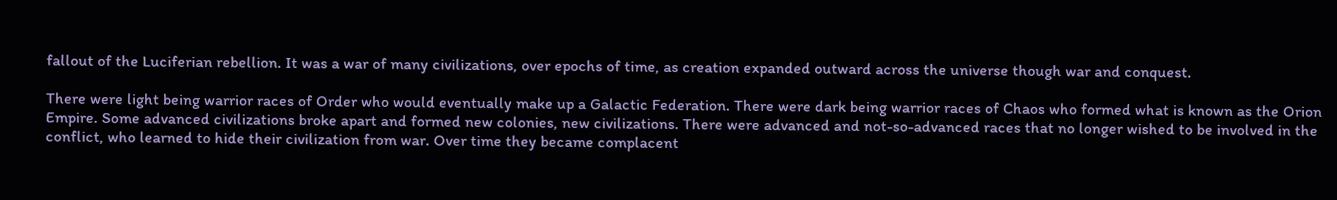fallout of the Luciferian rebellion. It was a war of many civilizations, over epochs of time, as creation expanded outward across the universe though war and conquest.

There were light being warrior races of Order who would eventually make up a Galactic Federation. There were dark being warrior races of Chaos who formed what is known as the Orion Empire. Some advanced civilizations broke apart and formed new colonies, new civilizations. There were advanced and not-so-advanced races that no longer wished to be involved in the conflict, who learned to hide their civilization from war. Over time they became complacent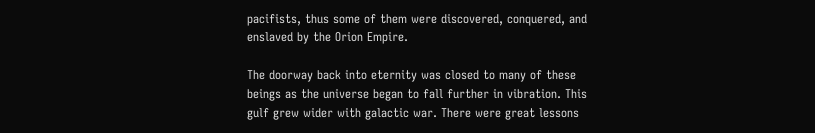pacifists, thus some of them were discovered, conquered, and enslaved by the Orion Empire.

The doorway back into eternity was closed to many of these beings as the universe began to fall further in vibration. This gulf grew wider with galactic war. There were great lessons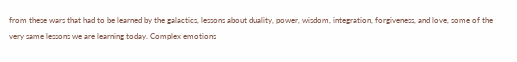from these wars that had to be learned by the galactics, lessons about duality, power, wisdom, integration, forgiveness, and love, some of the very same lessons we are learning today. Complex emotions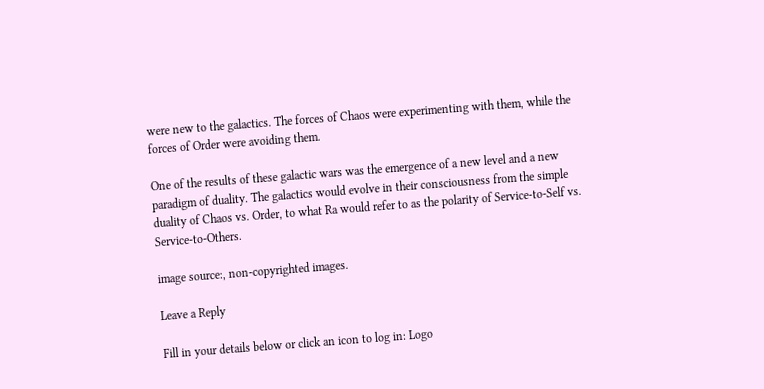were new to the galactics. The forces of Chaos were experimenting with them, while the forces of Order were avoiding them.

One of the results of these galactic wars was the emergence of a new level and a new paradigm of duality. The galactics would evolve in their consciousness from the simple duality of Chaos vs. Order, to what Ra would refer to as the polarity of Service-to-Self vs. Service-to-Others.

image source:, non-copyrighted images.

Leave a Reply

Fill in your details below or click an icon to log in: Logo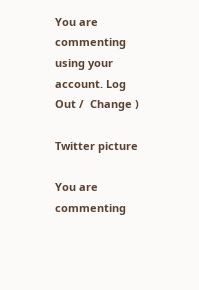You are commenting using your account. Log Out /  Change )

Twitter picture

You are commenting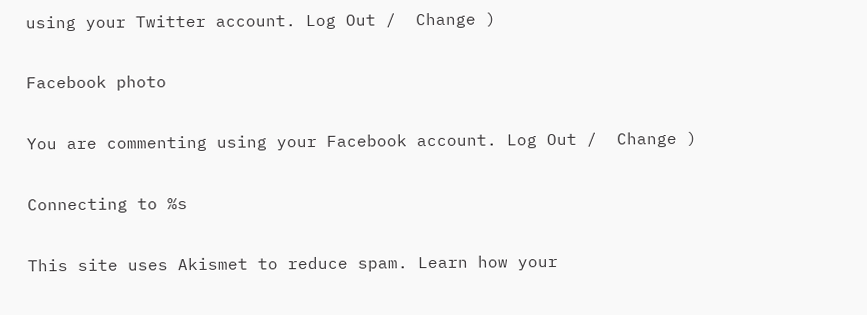using your Twitter account. Log Out /  Change )

Facebook photo

You are commenting using your Facebook account. Log Out /  Change )

Connecting to %s

This site uses Akismet to reduce spam. Learn how your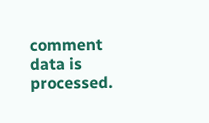comment data is processed.